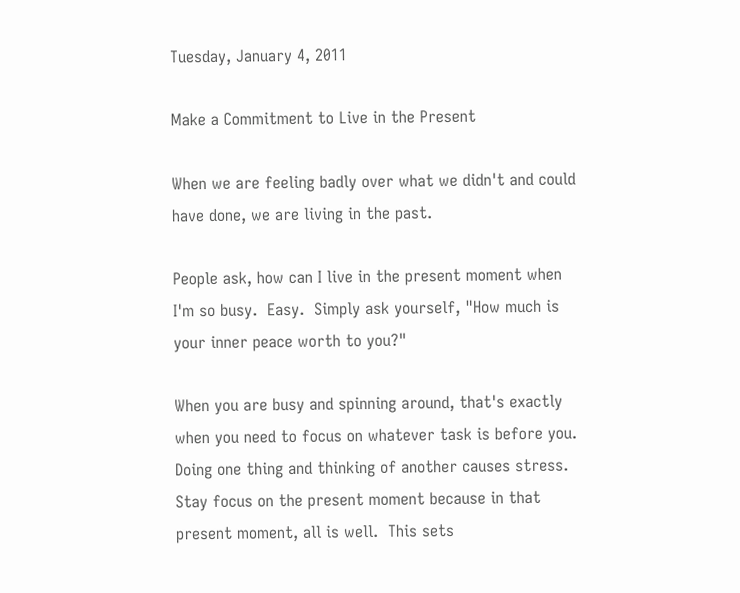Tuesday, January 4, 2011

Make a Commitment to Live in the Present

When we are feeling badly over what we didn't and could have done, we are living in the past.

People ask, how can I live in the present moment when I'm so busy.  Easy.  Simply ask yourself, "How much is your inner peace worth to you?"

When you are busy and spinning around, that's exactly when you need to focus on whatever task is before you.  Doing one thing and thinking of another causes stress.  Stay focus on the present moment because in that present moment, all is well.  This sets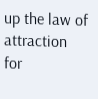up the law of attraction for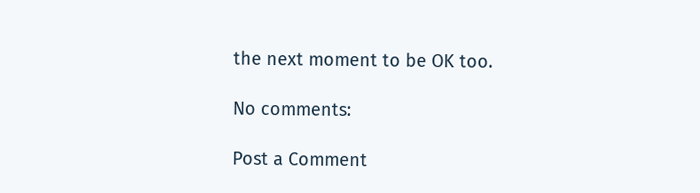the next moment to be OK too.

No comments:

Post a Comment